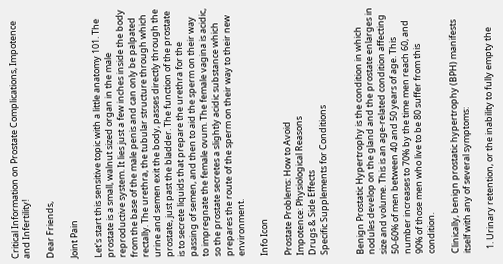Critical Information on Prostate Complications, Impotence and Infertility!

Dear Friends,

Joint Pain

Let's start this sensitive topic with a little anatomy 101. The prostate is a small, walnut sized organ in the male reproductive system. It lies just a few inches inside the body from the base of the male penis and can only be palpated rectally. The urethra, the tubular structure through which urine and semen exit the body, passes directly through the prostate, just past the bladder. The function of the prostate is to secrete liquids that prepare the urethra for the passing of semen, and then to aid the sperm on their way to impregnate the female ovum. The female vagina is acidic, so the prostate secretes a slightly acidic substance which prepares the route of the sperm on their way to their new environment.

Info Icon

Prostate Problems: How to Avoid
Impotence: Physiological Reasons
Drugs & Side Effects
Specific Supplements for Conditions


Benign Prostatic Hypertrophy is the condition in which nodules develop on the gland and the prostate enlarges in size and volume. This is an age-related condition affecting 50-60% of men between 40 and 50 years of age. This number increases to 70% by the time men reach 60, and 90% of those men who live to be 80 suffer from this condition.

Clinically, benign prostatic hypertrophy (BPH) manifests itself with any of several symptoms:

  1. Urinary retention, or the inability to fully empty the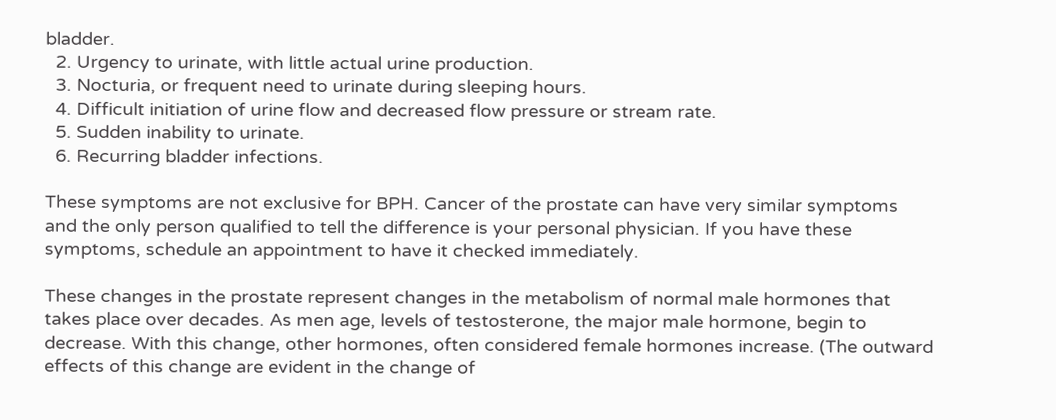bladder.
  2. Urgency to urinate, with little actual urine production.
  3. Nocturia, or frequent need to urinate during sleeping hours.
  4. Difficult initiation of urine flow and decreased flow pressure or stream rate.
  5. Sudden inability to urinate.
  6. Recurring bladder infections.

These symptoms are not exclusive for BPH. Cancer of the prostate can have very similar symptoms and the only person qualified to tell the difference is your personal physician. If you have these symptoms, schedule an appointment to have it checked immediately.

These changes in the prostate represent changes in the metabolism of normal male hormones that takes place over decades. As men age, levels of testosterone, the major male hormone, begin to decrease. With this change, other hormones, often considered female hormones increase. (The outward effects of this change are evident in the change of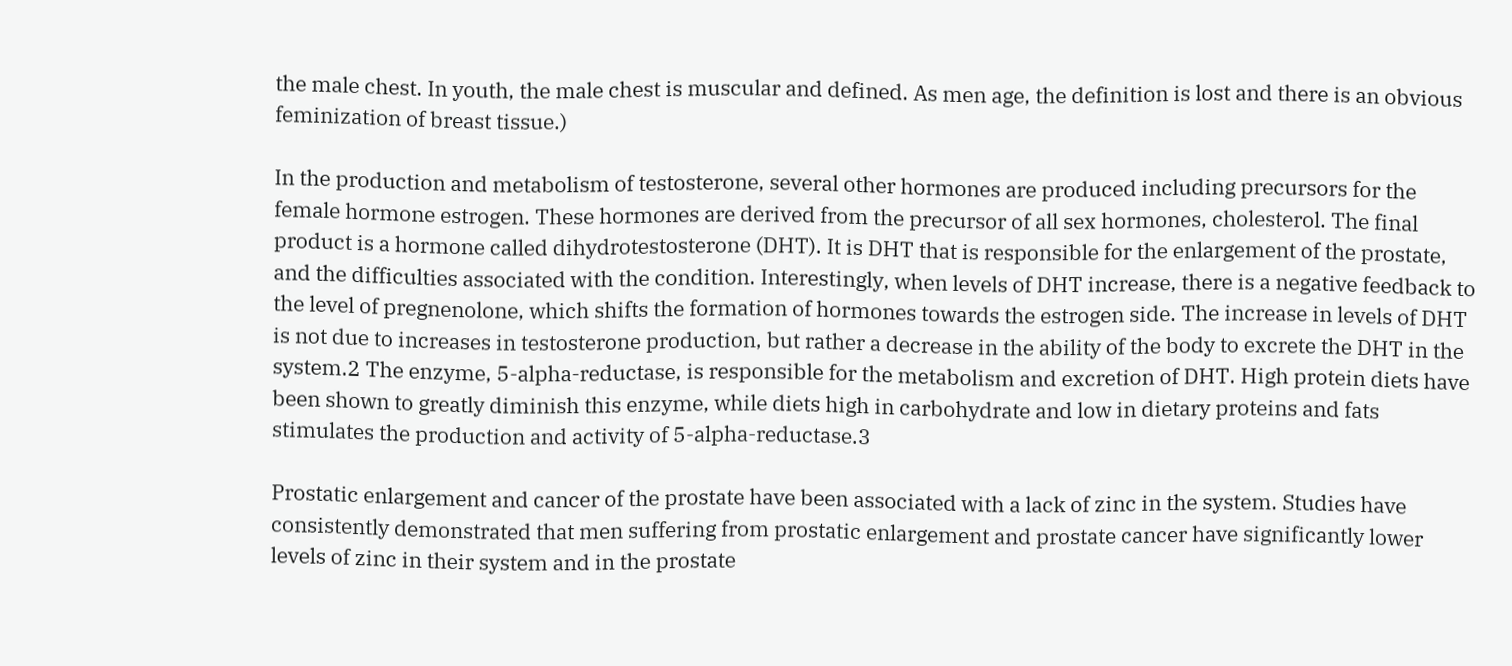the male chest. In youth, the male chest is muscular and defined. As men age, the definition is lost and there is an obvious feminization of breast tissue.)

In the production and metabolism of testosterone, several other hormones are produced including precursors for the female hormone estrogen. These hormones are derived from the precursor of all sex hormones, cholesterol. The final product is a hormone called dihydrotestosterone (DHT). It is DHT that is responsible for the enlargement of the prostate, and the difficulties associated with the condition. Interestingly, when levels of DHT increase, there is a negative feedback to the level of pregnenolone, which shifts the formation of hormones towards the estrogen side. The increase in levels of DHT is not due to increases in testosterone production, but rather a decrease in the ability of the body to excrete the DHT in the system.2 The enzyme, 5-alpha-reductase, is responsible for the metabolism and excretion of DHT. High protein diets have been shown to greatly diminish this enzyme, while diets high in carbohydrate and low in dietary proteins and fats stimulates the production and activity of 5-alpha-reductase.3

Prostatic enlargement and cancer of the prostate have been associated with a lack of zinc in the system. Studies have consistently demonstrated that men suffering from prostatic enlargement and prostate cancer have significantly lower levels of zinc in their system and in the prostate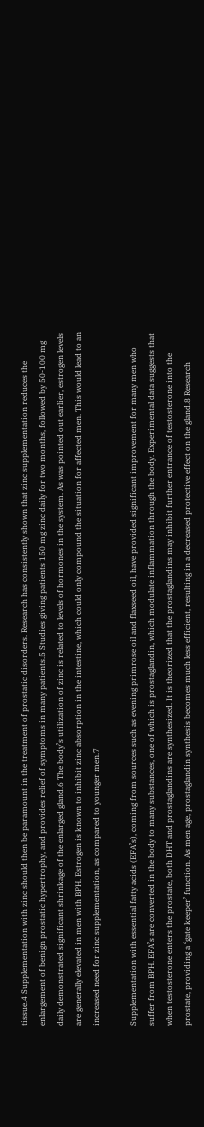tissue.4 Supplementation with zinc should then be paramount in the treatment of prostatic disorders. Research has consistently shown that zinc supplementation reduces the enlargement of benign prostatic hypertrophy, and provides relief of symptoms in many patients.5 Studies giving patients 150 mg zinc daily for two months, followed by 50-100 mg daily demonstrated significant shrinkage of the enlarged gland.6 The body’s utilization of zinc is related to levels of hormones in the system. As was pointed out earlier, estrogen levels are generally elevated in men with BPH. Estrogen is known to inhibit zinc absorption in the intestine, which could only compound the situation for affected men. This would lead to an increased need for zinc supplementation, as compared to younger men.7

Supplementation with essential fatty acids (EFA’s), coming from sources such as evening primrose oil and flaxseed oil, have provided significant improvement for many men who suffer from BPH. EFA’s are converted in the body to many substances, one of which is prostaglandin, which modulate inflammation through the body. Experimental data suggests that when testosterone enters the prostate, both DHT and prostaglandins are synthesized. It is theorized that the prostaglandins may inhibit further entrance of testosterone into the prostate, providing a ‘gate keeper’ function. As men age, prostaglandin synthesis becomes much less efficient, resulting in a decreased protective effect on the gland.8 Research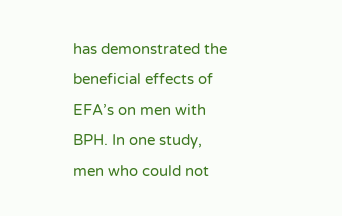has demonstrated the beneficial effects of EFA’s on men with BPH. In one study, men who could not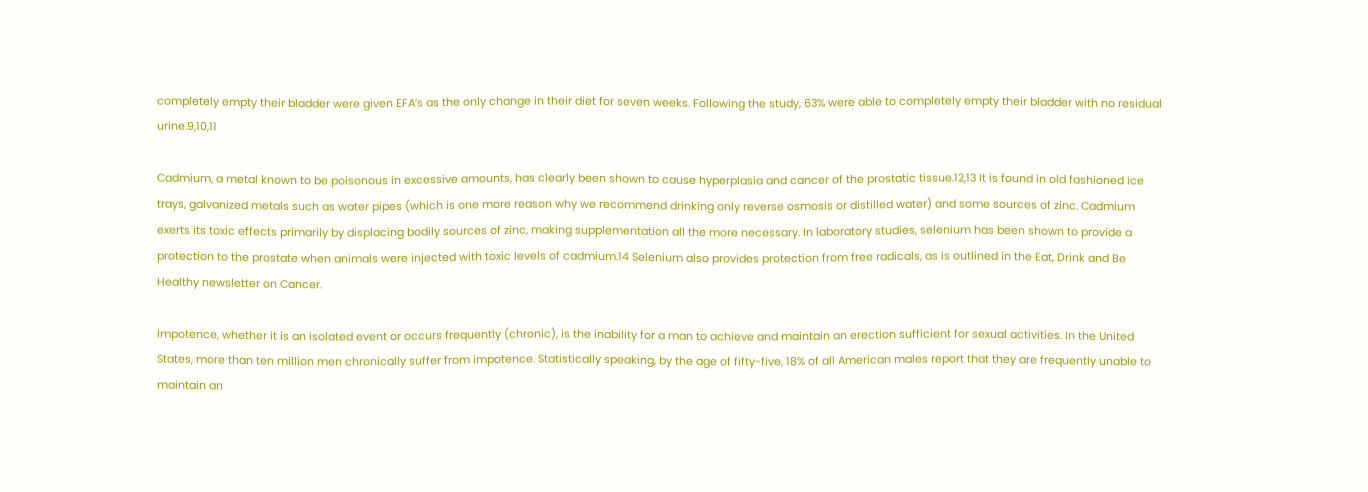completely empty their bladder were given EFA’s as the only change in their diet for seven weeks. Following the study, 63% were able to completely empty their bladder with no residual urine.9,10,11

Cadmium, a metal known to be poisonous in excessive amounts, has clearly been shown to cause hyperplasia and cancer of the prostatic tissue.12,13 It is found in old fashioned ice trays, galvanized metals such as water pipes (which is one more reason why we recommend drinking only reverse osmosis or distilled water) and some sources of zinc. Cadmium exerts its toxic effects primarily by displacing bodily sources of zinc, making supplementation all the more necessary. In laboratory studies, selenium has been shown to provide a protection to the prostate when animals were injected with toxic levels of cadmium.14 Selenium also provides protection from free radicals, as is outlined in the Eat, Drink and Be Healthy newsletter on Cancer.

Impotence, whether it is an isolated event or occurs frequently (chronic), is the inability for a man to achieve and maintain an erection sufficient for sexual activities. In the United States, more than ten million men chronically suffer from impotence. Statistically speaking, by the age of fifty-five, 18% of all American males report that they are frequently unable to maintain an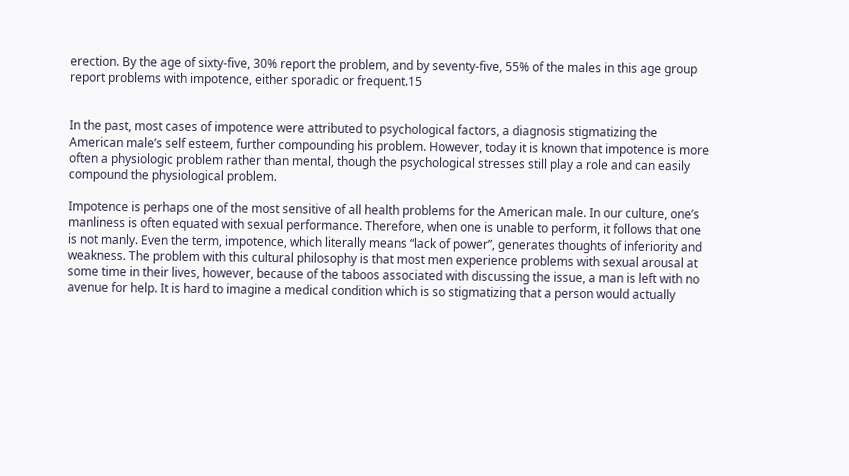erection. By the age of sixty-five, 30% report the problem, and by seventy-five, 55% of the males in this age group report problems with impotence, either sporadic or frequent.15


In the past, most cases of impotence were attributed to psychological factors, a diagnosis stigmatizing the American male’s self esteem, further compounding his problem. However, today it is known that impotence is more often a physiologic problem rather than mental, though the psychological stresses still play a role and can easily compound the physiological problem.

Impotence is perhaps one of the most sensitive of all health problems for the American male. In our culture, one’s manliness is often equated with sexual performance. Therefore, when one is unable to perform, it follows that one is not manly. Even the term, impotence, which literally means “lack of power”, generates thoughts of inferiority and weakness. The problem with this cultural philosophy is that most men experience problems with sexual arousal at some time in their lives, however, because of the taboos associated with discussing the issue, a man is left with no avenue for help. It is hard to imagine a medical condition which is so stigmatizing that a person would actually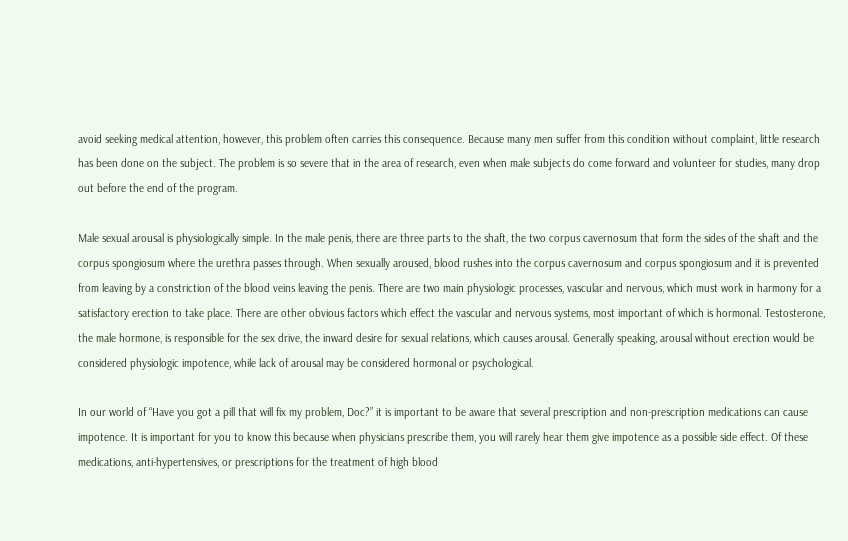avoid seeking medical attention, however, this problem often carries this consequence. Because many men suffer from this condition without complaint, little research has been done on the subject. The problem is so severe that in the area of research, even when male subjects do come forward and volunteer for studies, many drop out before the end of the program.

Male sexual arousal is physiologically simple. In the male penis, there are three parts to the shaft, the two corpus cavernosum that form the sides of the shaft and the corpus spongiosum where the urethra passes through. When sexually aroused, blood rushes into the corpus cavernosum and corpus spongiosum and it is prevented from leaving by a constriction of the blood veins leaving the penis. There are two main physiologic processes, vascular and nervous, which must work in harmony for a satisfactory erection to take place. There are other obvious factors which effect the vascular and nervous systems, most important of which is hormonal. Testosterone, the male hormone, is responsible for the sex drive, the inward desire for sexual relations, which causes arousal. Generally speaking, arousal without erection would be considered physiologic impotence, while lack of arousal may be considered hormonal or psychological.

In our world of “Have you got a pill that will fix my problem, Doc?” it is important to be aware that several prescription and non-prescription medications can cause impotence. It is important for you to know this because when physicians prescribe them, you will rarely hear them give impotence as a possible side effect. Of these medications, anti-hypertensives, or prescriptions for the treatment of high blood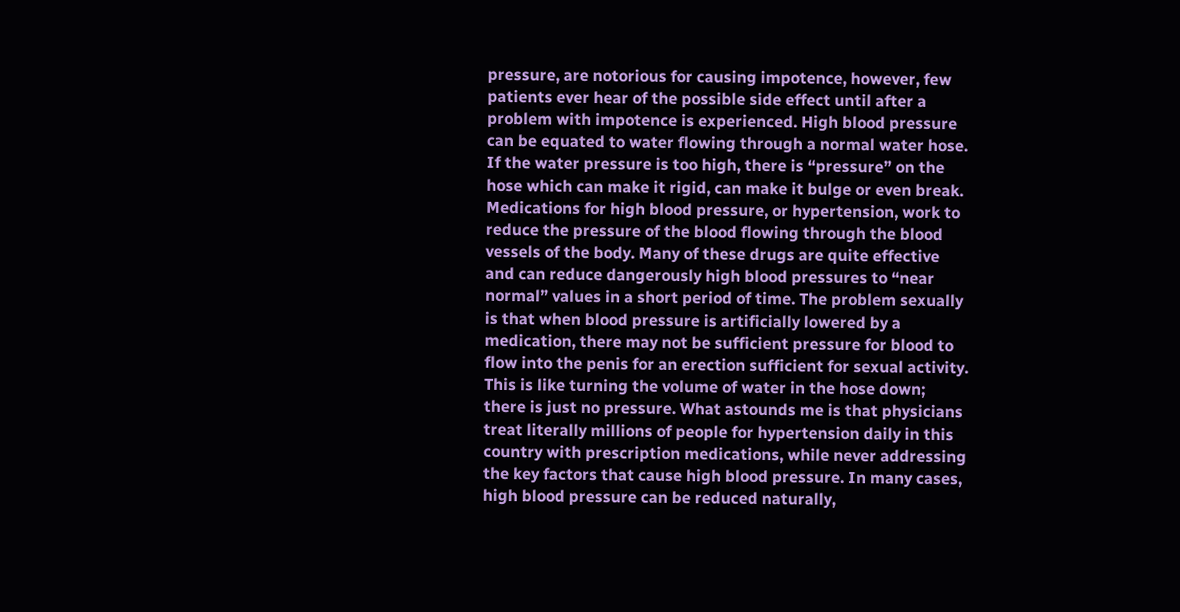pressure, are notorious for causing impotence, however, few patients ever hear of the possible side effect until after a problem with impotence is experienced. High blood pressure can be equated to water flowing through a normal water hose. If the water pressure is too high, there is “pressure” on the hose which can make it rigid, can make it bulge or even break. Medications for high blood pressure, or hypertension, work to reduce the pressure of the blood flowing through the blood vessels of the body. Many of these drugs are quite effective and can reduce dangerously high blood pressures to “near normal” values in a short period of time. The problem sexually is that when blood pressure is artificially lowered by a medication, there may not be sufficient pressure for blood to flow into the penis for an erection sufficient for sexual activity. This is like turning the volume of water in the hose down; there is just no pressure. What astounds me is that physicians treat literally millions of people for hypertension daily in this country with prescription medications, while never addressing the key factors that cause high blood pressure. In many cases, high blood pressure can be reduced naturally,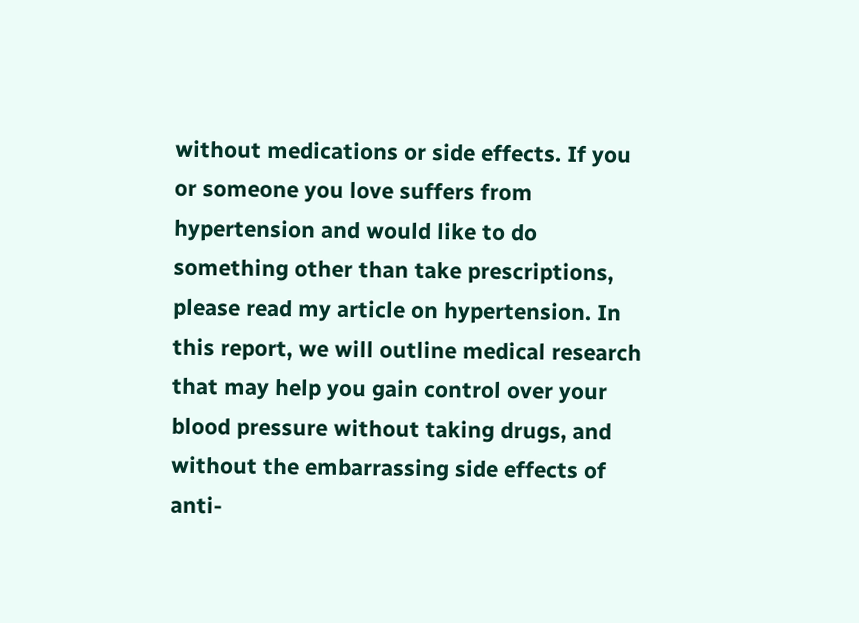without medications or side effects. If you or someone you love suffers from hypertension and would like to do something other than take prescriptions, please read my article on hypertension. In this report, we will outline medical research that may help you gain control over your blood pressure without taking drugs, and without the embarrassing side effects of anti-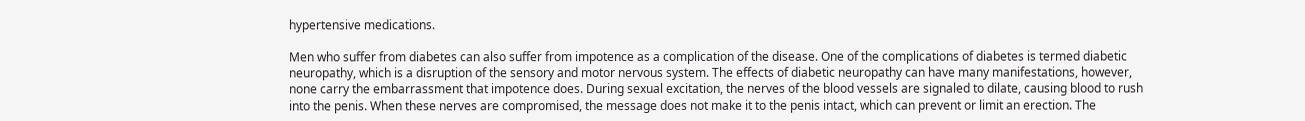hypertensive medications.

Men who suffer from diabetes can also suffer from impotence as a complication of the disease. One of the complications of diabetes is termed diabetic neuropathy, which is a disruption of the sensory and motor nervous system. The effects of diabetic neuropathy can have many manifestations, however, none carry the embarrassment that impotence does. During sexual excitation, the nerves of the blood vessels are signaled to dilate, causing blood to rush into the penis. When these nerves are compromised, the message does not make it to the penis intact, which can prevent or limit an erection. The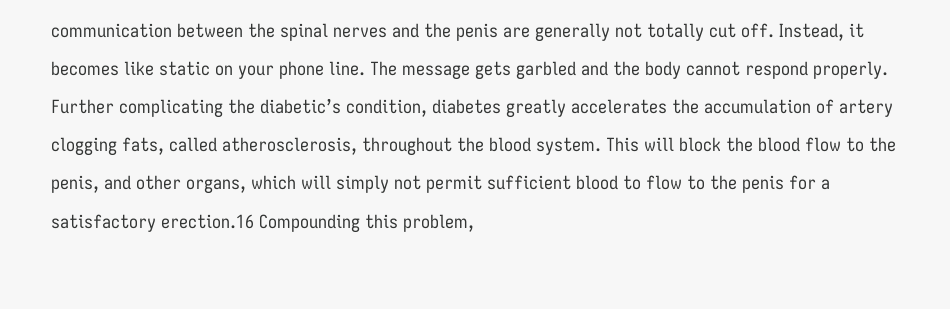communication between the spinal nerves and the penis are generally not totally cut off. Instead, it becomes like static on your phone line. The message gets garbled and the body cannot respond properly. Further complicating the diabetic’s condition, diabetes greatly accelerates the accumulation of artery clogging fats, called atherosclerosis, throughout the blood system. This will block the blood flow to the penis, and other organs, which will simply not permit sufficient blood to flow to the penis for a satisfactory erection.16 Compounding this problem,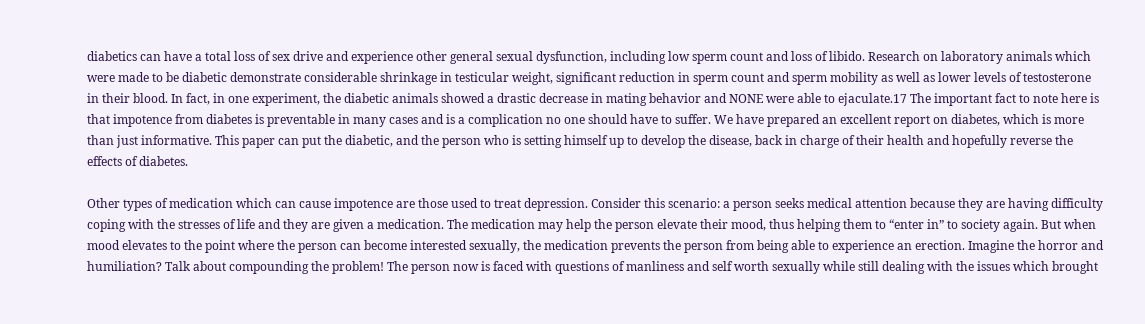diabetics can have a total loss of sex drive and experience other general sexual dysfunction, including low sperm count and loss of libido. Research on laboratory animals which were made to be diabetic demonstrate considerable shrinkage in testicular weight, significant reduction in sperm count and sperm mobility as well as lower levels of testosterone in their blood. In fact, in one experiment, the diabetic animals showed a drastic decrease in mating behavior and NONE were able to ejaculate.17 The important fact to note here is that impotence from diabetes is preventable in many cases and is a complication no one should have to suffer. We have prepared an excellent report on diabetes, which is more than just informative. This paper can put the diabetic, and the person who is setting himself up to develop the disease, back in charge of their health and hopefully reverse the effects of diabetes.

Other types of medication which can cause impotence are those used to treat depression. Consider this scenario: a person seeks medical attention because they are having difficulty coping with the stresses of life and they are given a medication. The medication may help the person elevate their mood, thus helping them to “enter in” to society again. But when mood elevates to the point where the person can become interested sexually, the medication prevents the person from being able to experience an erection. Imagine the horror and humiliation? Talk about compounding the problem! The person now is faced with questions of manliness and self worth sexually while still dealing with the issues which brought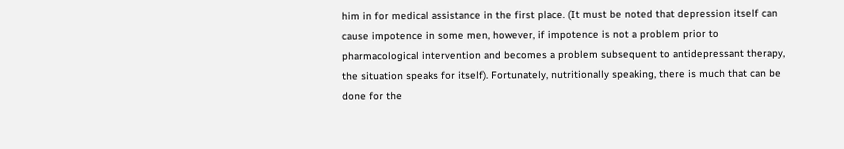him in for medical assistance in the first place. (It must be noted that depression itself can cause impotence in some men, however, if impotence is not a problem prior to pharmacological intervention and becomes a problem subsequent to antidepressant therapy, the situation speaks for itself). Fortunately, nutritionally speaking, there is much that can be done for the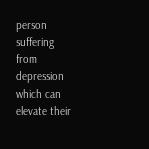person suffering from depression which can elevate their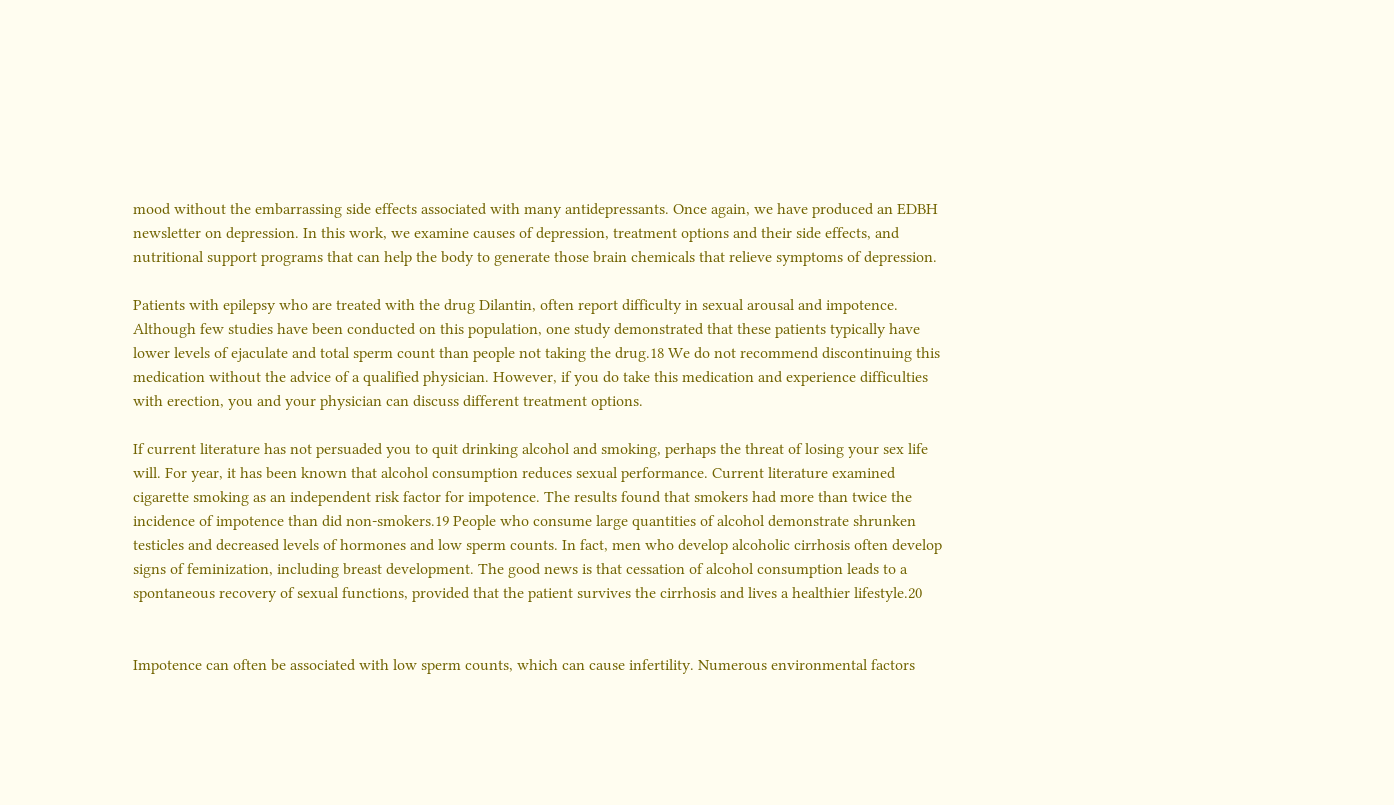mood without the embarrassing side effects associated with many antidepressants. Once again, we have produced an EDBH newsletter on depression. In this work, we examine causes of depression, treatment options and their side effects, and nutritional support programs that can help the body to generate those brain chemicals that relieve symptoms of depression.

Patients with epilepsy who are treated with the drug Dilantin, often report difficulty in sexual arousal and impotence. Although few studies have been conducted on this population, one study demonstrated that these patients typically have lower levels of ejaculate and total sperm count than people not taking the drug.18 We do not recommend discontinuing this medication without the advice of a qualified physician. However, if you do take this medication and experience difficulties with erection, you and your physician can discuss different treatment options.

If current literature has not persuaded you to quit drinking alcohol and smoking, perhaps the threat of losing your sex life will. For year, it has been known that alcohol consumption reduces sexual performance. Current literature examined cigarette smoking as an independent risk factor for impotence. The results found that smokers had more than twice the incidence of impotence than did non-smokers.19 People who consume large quantities of alcohol demonstrate shrunken testicles and decreased levels of hormones and low sperm counts. In fact, men who develop alcoholic cirrhosis often develop signs of feminization, including breast development. The good news is that cessation of alcohol consumption leads to a spontaneous recovery of sexual functions, provided that the patient survives the cirrhosis and lives a healthier lifestyle.20


Impotence can often be associated with low sperm counts, which can cause infertility. Numerous environmental factors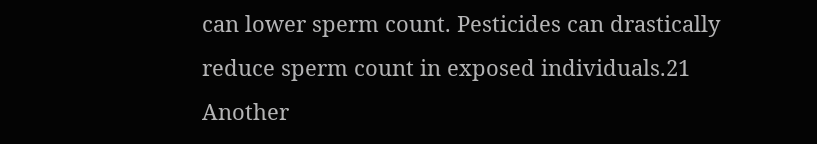can lower sperm count. Pesticides can drastically reduce sperm count in exposed individuals.21 Another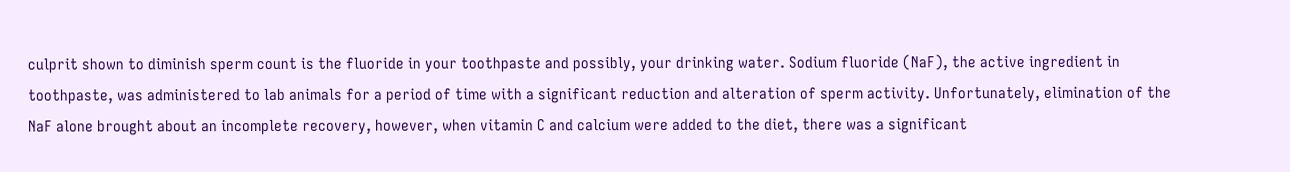culprit shown to diminish sperm count is the fluoride in your toothpaste and possibly, your drinking water. Sodium fluoride (NaF), the active ingredient in toothpaste, was administered to lab animals for a period of time with a significant reduction and alteration of sperm activity. Unfortunately, elimination of the NaF alone brought about an incomplete recovery, however, when vitamin C and calcium were added to the diet, there was a significant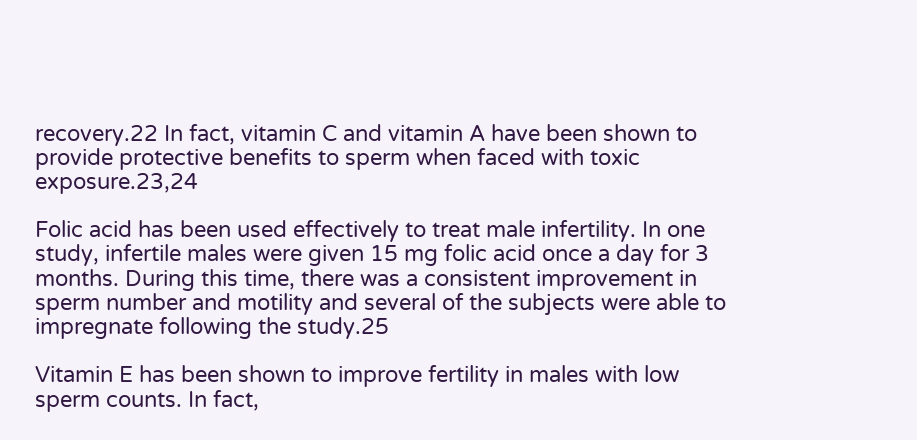recovery.22 In fact, vitamin C and vitamin A have been shown to provide protective benefits to sperm when faced with toxic exposure.23,24

Folic acid has been used effectively to treat male infertility. In one study, infertile males were given 15 mg folic acid once a day for 3 months. During this time, there was a consistent improvement in sperm number and motility and several of the subjects were able to impregnate following the study.25

Vitamin E has been shown to improve fertility in males with low sperm counts. In fact,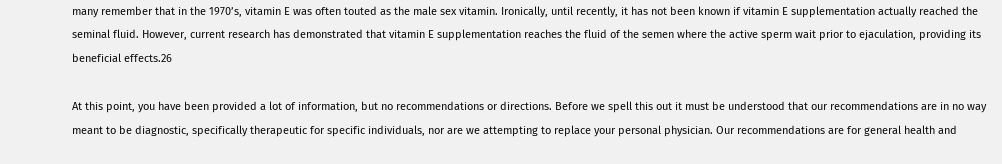many remember that in the 1970’s, vitamin E was often touted as the male sex vitamin. Ironically, until recently, it has not been known if vitamin E supplementation actually reached the seminal fluid. However, current research has demonstrated that vitamin E supplementation reaches the fluid of the semen where the active sperm wait prior to ejaculation, providing its beneficial effects.26

At this point, you have been provided a lot of information, but no recommendations or directions. Before we spell this out it must be understood that our recommendations are in no way meant to be diagnostic, specifically therapeutic for specific individuals, nor are we attempting to replace your personal physician. Our recommendations are for general health and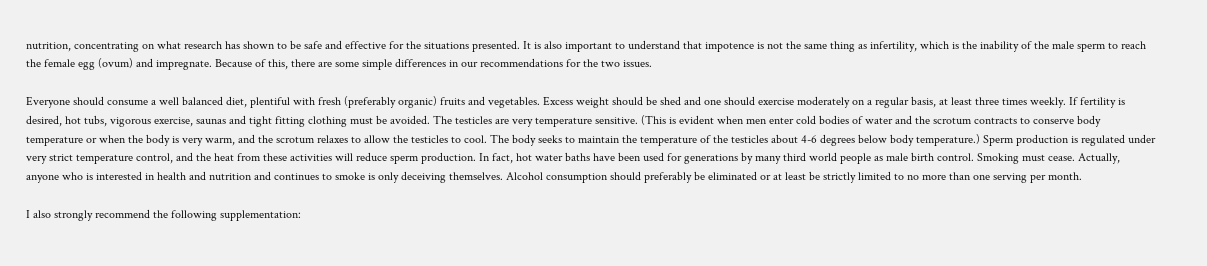nutrition, concentrating on what research has shown to be safe and effective for the situations presented. It is also important to understand that impotence is not the same thing as infertility, which is the inability of the male sperm to reach the female egg (ovum) and impregnate. Because of this, there are some simple differences in our recommendations for the two issues.

Everyone should consume a well balanced diet, plentiful with fresh (preferably organic) fruits and vegetables. Excess weight should be shed and one should exercise moderately on a regular basis, at least three times weekly. If fertility is desired, hot tubs, vigorous exercise, saunas and tight fitting clothing must be avoided. The testicles are very temperature sensitive. (This is evident when men enter cold bodies of water and the scrotum contracts to conserve body temperature or when the body is very warm, and the scrotum relaxes to allow the testicles to cool. The body seeks to maintain the temperature of the testicles about 4-6 degrees below body temperature.) Sperm production is regulated under very strict temperature control, and the heat from these activities will reduce sperm production. In fact, hot water baths have been used for generations by many third world people as male birth control. Smoking must cease. Actually, anyone who is interested in health and nutrition and continues to smoke is only deceiving themselves. Alcohol consumption should preferably be eliminated or at least be strictly limited to no more than one serving per month.

I also strongly recommend the following supplementation: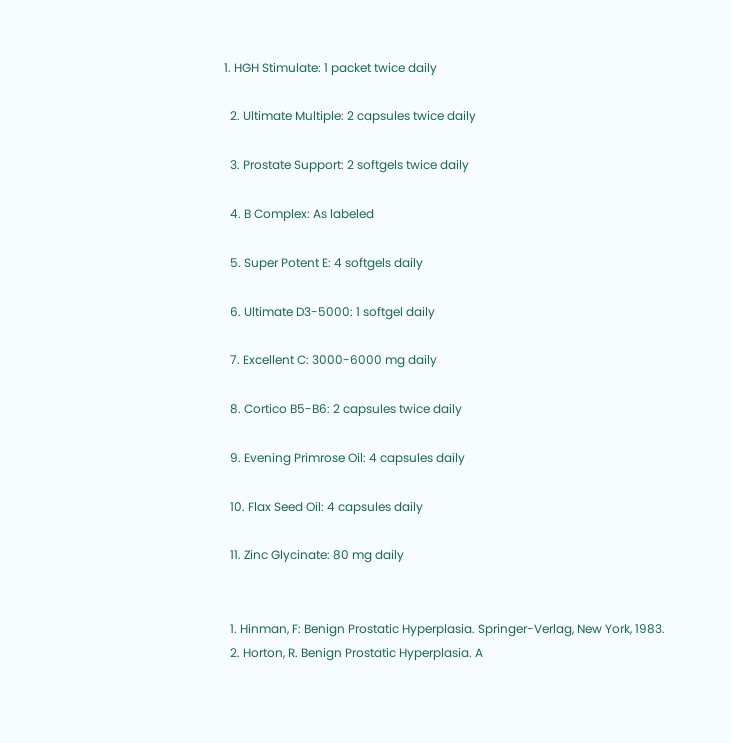1. HGH Stimulate: 1 packet twice daily

  2. Ultimate Multiple: 2 capsules twice daily

  3. Prostate Support: 2 softgels twice daily

  4. B Complex: As labeled

  5. Super Potent E: 4 softgels daily

  6. Ultimate D3-5000: 1 softgel daily

  7. Excellent C: 3000-6000 mg daily

  8. Cortico B5-B6: 2 capsules twice daily

  9. Evening Primrose Oil: 4 capsules daily

  10. Flax Seed Oil: 4 capsules daily

  11. Zinc Glycinate: 80 mg daily


  1. Hinman, F: Benign Prostatic Hyperplasia. Springer-Verlag, New York, 1983.
  2. Horton, R. Benign Prostatic Hyperplasia. A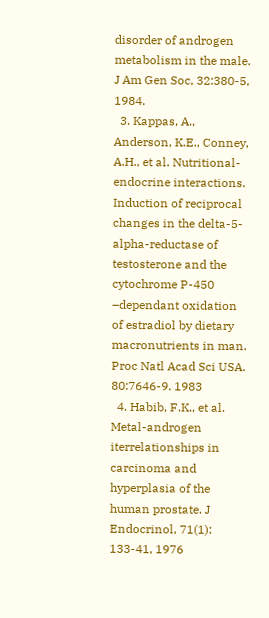disorder of androgen metabolism in the male. J Am Gen Soc, 32:380-5, 1984.
  3. Kappas, A., Anderson, K.E., Conney, A.H., et al. Nutritional-endocrine interactions. Induction of reciprocal changes in the delta-5-alpha-reductase of testosterone and the cytochrome P-450 –dependant oxidation of estradiol by dietary macronutrients in man. Proc Natl Acad Sci USA. 80:7646-9. 1983
  4. Habib, F.K., et al. Metal-androgen iterrelationships in carcinoma and hyperplasia of the human prostate. J Endocrinol, 71(1): 133-41, 1976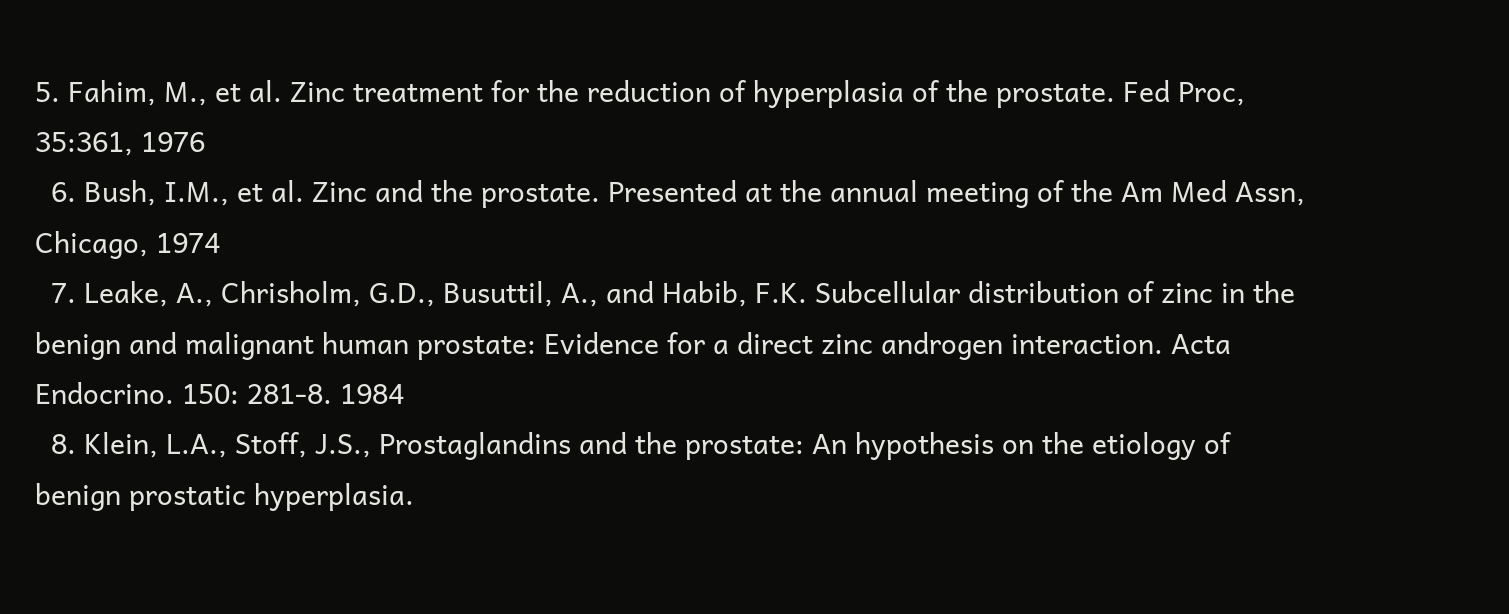5. Fahim, M., et al. Zinc treatment for the reduction of hyperplasia of the prostate. Fed Proc, 35:361, 1976
  6. Bush, I.M., et al. Zinc and the prostate. Presented at the annual meeting of the Am Med Assn, Chicago, 1974
  7. Leake, A., Chrisholm, G.D., Busuttil, A., and Habib, F.K. Subcellular distribution of zinc in the benign and malignant human prostate: Evidence for a direct zinc androgen interaction. Acta Endocrino. 150: 281-8. 1984
  8. Klein, L.A., Stoff, J.S., Prostaglandins and the prostate: An hypothesis on the etiology of benign prostatic hyperplasia.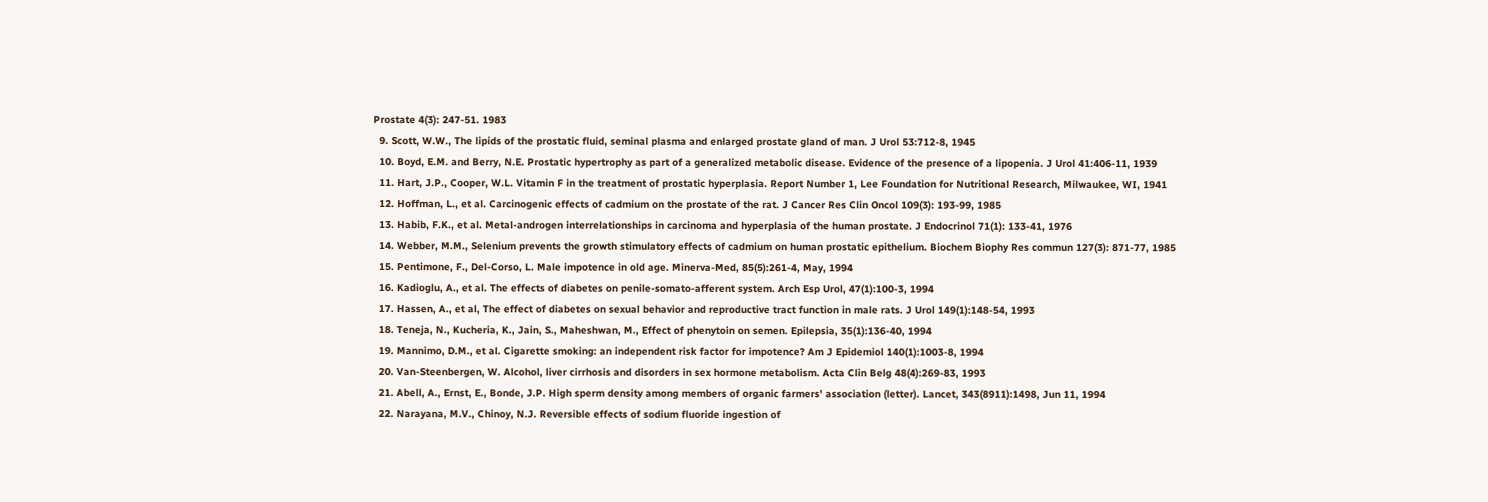Prostate 4(3): 247-51. 1983
  9. Scott, W.W., The lipids of the prostatic fluid, seminal plasma and enlarged prostate gland of man. J Urol 53:712-8, 1945
  10. Boyd, E.M. and Berry, N.E. Prostatic hypertrophy as part of a generalized metabolic disease. Evidence of the presence of a lipopenia. J Urol 41:406-11, 1939
  11. Hart, J.P., Cooper, W.L. Vitamin F in the treatment of prostatic hyperplasia. Report Number 1, Lee Foundation for Nutritional Research, Milwaukee, WI, 1941
  12. Hoffman, L., et al. Carcinogenic effects of cadmium on the prostate of the rat. J Cancer Res Clin Oncol 109(3): 193-99, 1985
  13. Habib, F.K., et al. Metal-androgen interrelationships in carcinoma and hyperplasia of the human prostate. J Endocrinol 71(1): 133-41, 1976
  14. Webber, M.M., Selenium prevents the growth stimulatory effects of cadmium on human prostatic epithelium. Biochem Biophy Res commun 127(3): 871-77, 1985
  15. Pentimone, F., Del-Corso, L. Male impotence in old age. Minerva-Med, 85(5):261-4, May, 1994
  16. Kadioglu, A., et al. The effects of diabetes on penile-somato-afferent system. Arch Esp Urol, 47(1):100-3, 1994
  17. Hassen, A., et al, The effect of diabetes on sexual behavior and reproductive tract function in male rats. J Urol 149(1):148-54, 1993
  18. Teneja, N., Kucheria, K., Jain, S., Maheshwan, M., Effect of phenytoin on semen. Epilepsia, 35(1):136-40, 1994
  19. Mannimo, D.M., et al. Cigarette smoking: an independent risk factor for impotence? Am J Epidemiol 140(1):1003-8, 1994
  20. Van-Steenbergen, W. Alcohol, liver cirrhosis and disorders in sex hormone metabolism. Acta Clin Belg 48(4):269-83, 1993
  21. Abell, A., Ernst, E., Bonde, J.P. High sperm density among members of organic farmers’ association (letter). Lancet, 343(8911):1498, Jun 11, 1994
  22. Narayana, M.V., Chinoy, N.J. Reversible effects of sodium fluoride ingestion of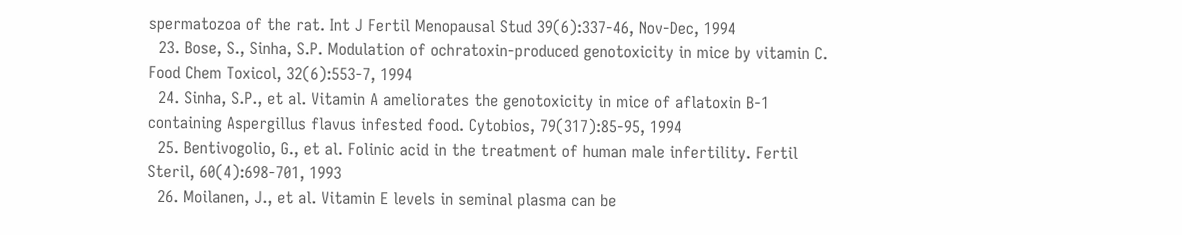spermatozoa of the rat. Int J Fertil Menopausal Stud 39(6):337-46, Nov-Dec, 1994
  23. Bose, S., Sinha, S.P. Modulation of ochratoxin-produced genotoxicity in mice by vitamin C. Food Chem Toxicol, 32(6):553-7, 1994
  24. Sinha, S.P., et al. Vitamin A ameliorates the genotoxicity in mice of aflatoxin B-1 containing Aspergillus flavus infested food. Cytobios, 79(317):85-95, 1994
  25. Bentivogolio, G., et al. Folinic acid in the treatment of human male infertility. Fertil Steril, 60(4):698-701, 1993
  26. Moilanen, J., et al. Vitamin E levels in seminal plasma can be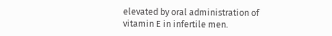elevated by oral administration of vitamin E in infertile men.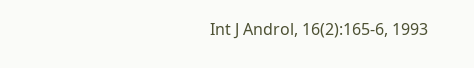Int J Androl, 16(2):165-6, 1993